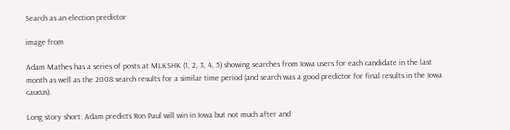Search as an election predictor

image from

Adam Mathes has a series of posts at MLKSHK (1, 2, 3, 4, 5) showing searches from Iowa users for each candidate in the last month as well as the 2008 search results for a similar time period (and search was a good predictor for final results in the Iowa caucus).

Long story short: Adam predicts Ron Paul will win in Iowa but not much after and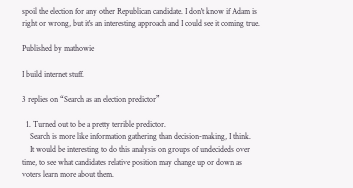spoil the election for any other Republican candidate. I don't know if Adam is right or wrong, but it's an interesting approach and I could see it coming true.

Published by mathowie

I build internet stuff.

3 replies on “Search as an election predictor”

  1. Turned out to be a pretty terrible predictor.
    Search is more like information gathering than decision-making, I think.
    It would be interesting to do this analysis on groups of undecideds over time, to see what candidates relative position may change up or down as voters learn more about them.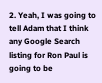2. Yeah, I was going to tell Adam that I think any Google Search listing for Ron Paul is going to be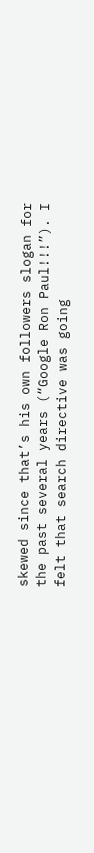skewed since that’s his own followers slogan for the past several years (“Google Ron Paul!!!”). I felt that search directive was going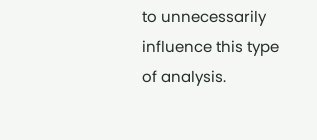to unnecessarily influence this type of analysis.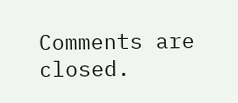Comments are closed.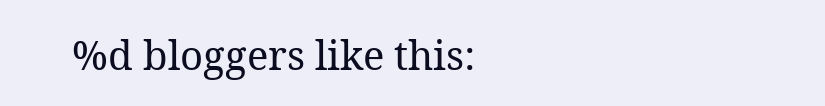%d bloggers like this: